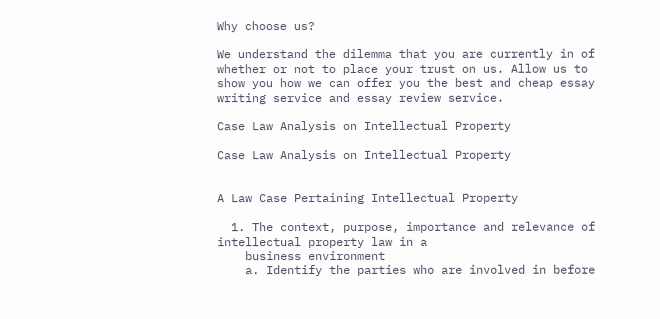Why choose us?

We understand the dilemma that you are currently in of whether or not to place your trust on us. Allow us to show you how we can offer you the best and cheap essay writing service and essay review service.

Case Law Analysis on Intellectual Property

Case Law Analysis on Intellectual Property


A Law Case Pertaining Intellectual Property

  1. The context, purpose, importance and relevance of intellectual property law in a
    business environment
    a. Identify the parties who are involved in before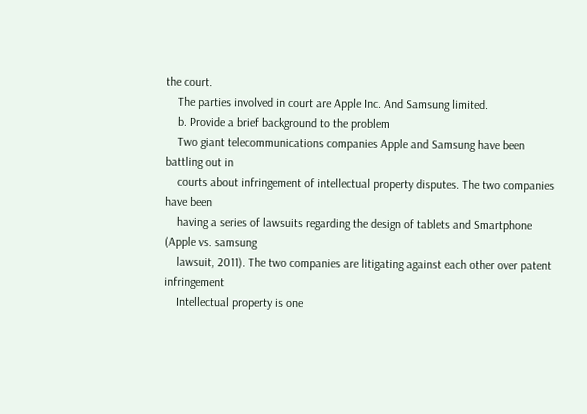the court.
    The parties involved in court are Apple Inc. And Samsung limited.
    b. Provide a brief background to the problem
    Two giant telecommunications companies Apple and Samsung have been battling out in
    courts about infringement of intellectual property disputes. The two companies have been
    having a series of lawsuits regarding the design of tablets and Smartphone (Apple vs. samsung
    lawsuit, 2011). The two companies are litigating against each other over patent infringement
    Intellectual property is one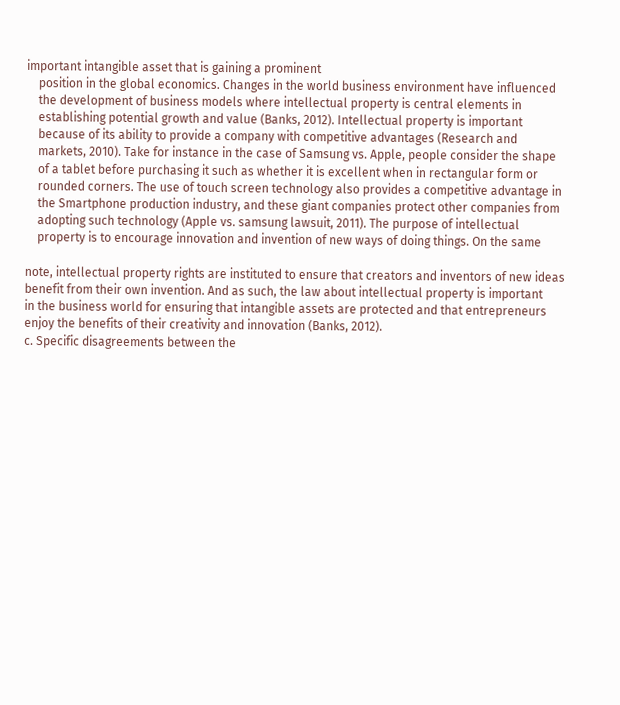important intangible asset that is gaining a prominent
    position in the global economics. Changes in the world business environment have influenced
    the development of business models where intellectual property is central elements in
    establishing potential growth and value (Banks, 2012). Intellectual property is important
    because of its ability to provide a company with competitive advantages (Research and
    markets, 2010). Take for instance in the case of Samsung vs. Apple, people consider the shape
    of a tablet before purchasing it such as whether it is excellent when in rectangular form or
    rounded corners. The use of touch screen technology also provides a competitive advantage in
    the Smartphone production industry, and these giant companies protect other companies from
    adopting such technology (Apple vs. samsung lawsuit, 2011). The purpose of intellectual
    property is to encourage innovation and invention of new ways of doing things. On the same

note, intellectual property rights are instituted to ensure that creators and inventors of new ideas
benefit from their own invention. And as such, the law about intellectual property is important
in the business world for ensuring that intangible assets are protected and that entrepreneurs
enjoy the benefits of their creativity and innovation (Banks, 2012).
c. Specific disagreements between the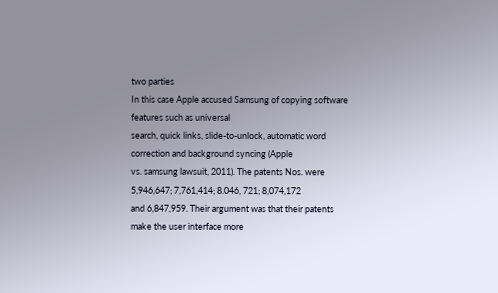two parties
In this case Apple accused Samsung of copying software features such as universal
search, quick links, slide-to-unlock, automatic word correction and background syncing (Apple
vs. samsung lawsuit, 2011). The patents Nos. were 5,946,647; 7,761,414; 8.046, 721; 8,074,172
and 6,847,959. Their argument was that their patents make the user interface more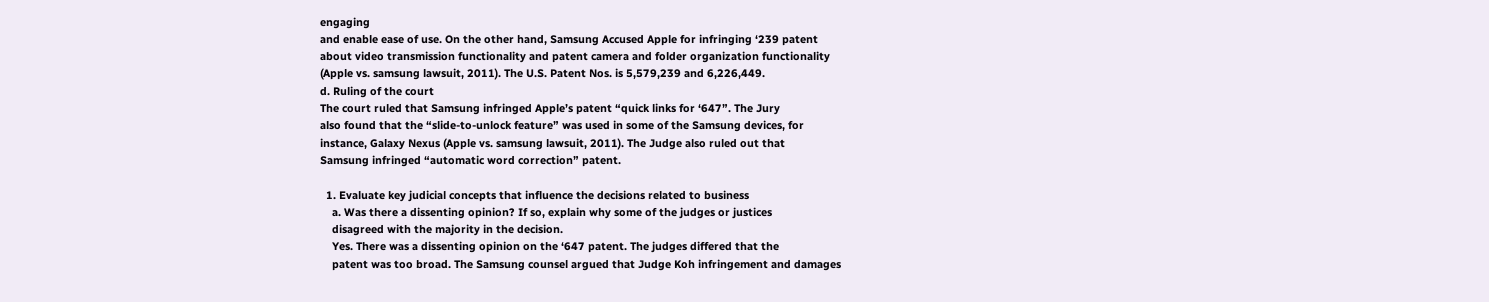engaging
and enable ease of use. On the other hand, Samsung Accused Apple for infringing ‘239 patent
about video transmission functionality and patent camera and folder organization functionality
(Apple vs. samsung lawsuit, 2011). The U.S. Patent Nos. is 5,579,239 and 6,226,449.
d. Ruling of the court
The court ruled that Samsung infringed Apple’s patent “quick links for ‘647”. The Jury
also found that the “slide-to-unlock feature” was used in some of the Samsung devices, for
instance, Galaxy Nexus (Apple vs. samsung lawsuit, 2011). The Judge also ruled out that
Samsung infringed “automatic word correction” patent.

  1. Evaluate key judicial concepts that influence the decisions related to business
    a. Was there a dissenting opinion? If so, explain why some of the judges or justices
    disagreed with the majority in the decision.
    Yes. There was a dissenting opinion on the ‘647 patent. The judges differed that the
    patent was too broad. The Samsung counsel argued that Judge Koh infringement and damages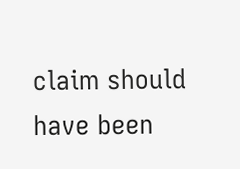claim should have been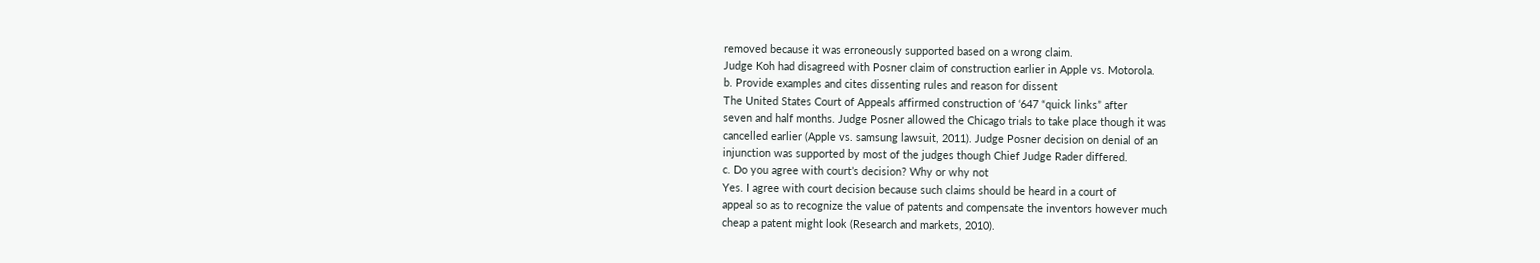removed because it was erroneously supported based on a wrong claim.
Judge Koh had disagreed with Posner claim of construction earlier in Apple vs. Motorola.
b. Provide examples and cites dissenting rules and reason for dissent
The United States Court of Appeals affirmed construction of ‘647 “quick links” after
seven and half months. Judge Posner allowed the Chicago trials to take place though it was
cancelled earlier (Apple vs. samsung lawsuit, 2011). Judge Posner decision on denial of an
injunction was supported by most of the judges though Chief Judge Rader differed.
c. Do you agree with court’s decision? Why or why not
Yes. I agree with court decision because such claims should be heard in a court of
appeal so as to recognize the value of patents and compensate the inventors however much
cheap a patent might look (Research and markets, 2010).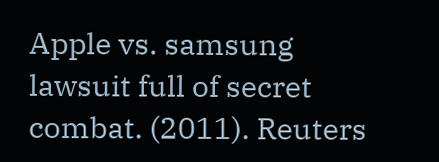Apple vs. samsung lawsuit full of secret combat. (2011). Reuters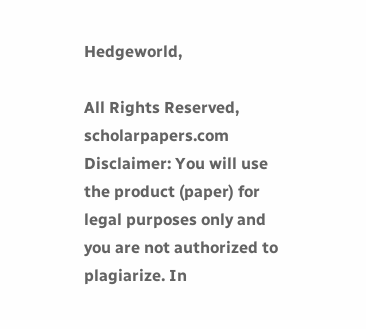Hedgeworld,

All Rights Reserved, scholarpapers.com
Disclaimer: You will use the product (paper) for legal purposes only and you are not authorized to plagiarize. In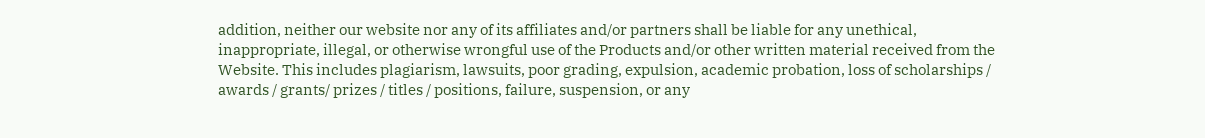addition, neither our website nor any of its affiliates and/or partners shall be liable for any unethical, inappropriate, illegal, or otherwise wrongful use of the Products and/or other written material received from the Website. This includes plagiarism, lawsuits, poor grading, expulsion, academic probation, loss of scholarships / awards / grants/ prizes / titles / positions, failure, suspension, or any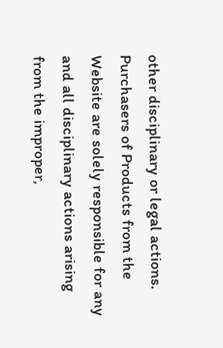other disciplinary or legal actions. Purchasers of Products from the Website are solely responsible for any and all disciplinary actions arising from the improper,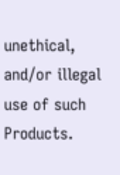unethical, and/or illegal use of such Products.